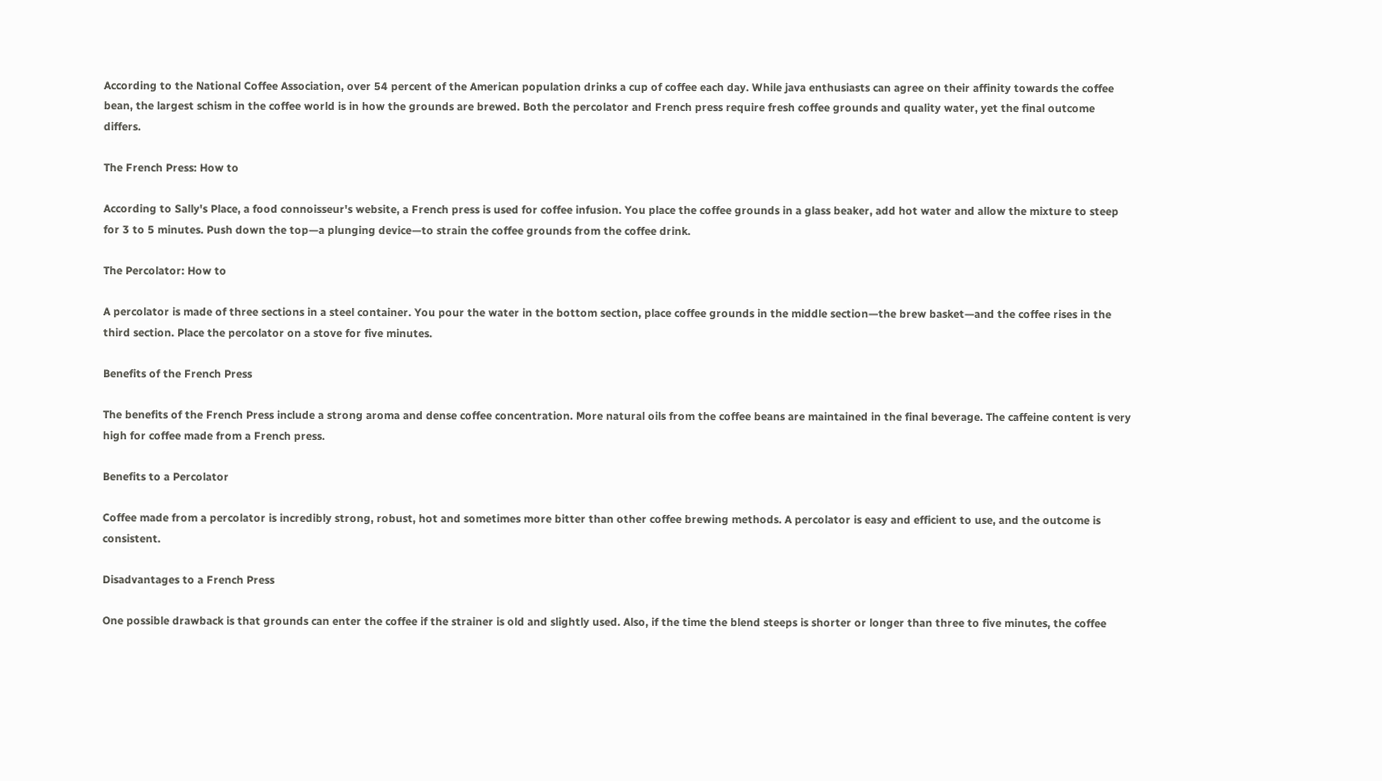According to the National Coffee Association, over 54 percent of the American population drinks a cup of coffee each day. While java enthusiasts can agree on their affinity towards the coffee bean, the largest schism in the coffee world is in how the grounds are brewed. Both the percolator and French press require fresh coffee grounds and quality water, yet the final outcome differs.

The French Press: How to

According to Sally's Place, a food connoisseur's website, a French press is used for coffee infusion. You place the coffee grounds in a glass beaker, add hot water and allow the mixture to steep for 3 to 5 minutes. Push down the top—a plunging device—to strain the coffee grounds from the coffee drink.

The Percolator: How to

A percolator is made of three sections in a steel container. You pour the water in the bottom section, place coffee grounds in the middle section—the brew basket—and the coffee rises in the third section. Place the percolator on a stove for five minutes.

Benefits of the French Press

The benefits of the French Press include a strong aroma and dense coffee concentration. More natural oils from the coffee beans are maintained in the final beverage. The caffeine content is very high for coffee made from a French press.

Benefits to a Percolator

Coffee made from a percolator is incredibly strong, robust, hot and sometimes more bitter than other coffee brewing methods. A percolator is easy and efficient to use, and the outcome is consistent.

Disadvantages to a French Press

One possible drawback is that grounds can enter the coffee if the strainer is old and slightly used. Also, if the time the blend steeps is shorter or longer than three to five minutes, the coffee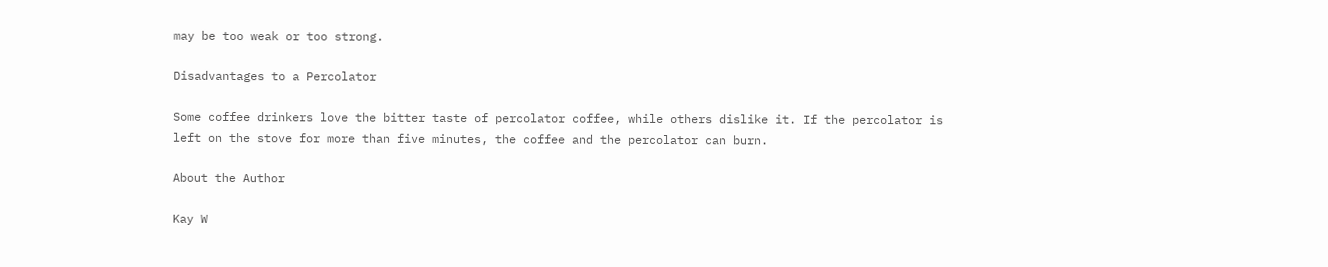may be too weak or too strong.

Disadvantages to a Percolator

Some coffee drinkers love the bitter taste of percolator coffee, while others dislike it. If the percolator is left on the stove for more than five minutes, the coffee and the percolator can burn.

About the Author

Kay W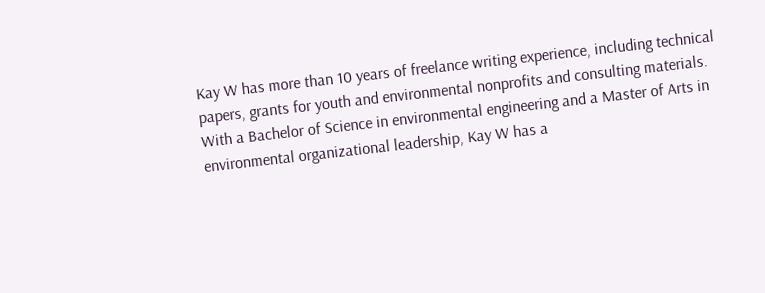Kay W has more than 10 years of freelance writing experience, including technical papers, grants for youth and environmental nonprofits and consulting materials. With a Bachelor of Science in environmental engineering and a Master of Arts in environmental organizational leadership, Kay W has a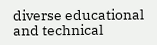diverse educational and technical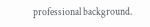professional background.